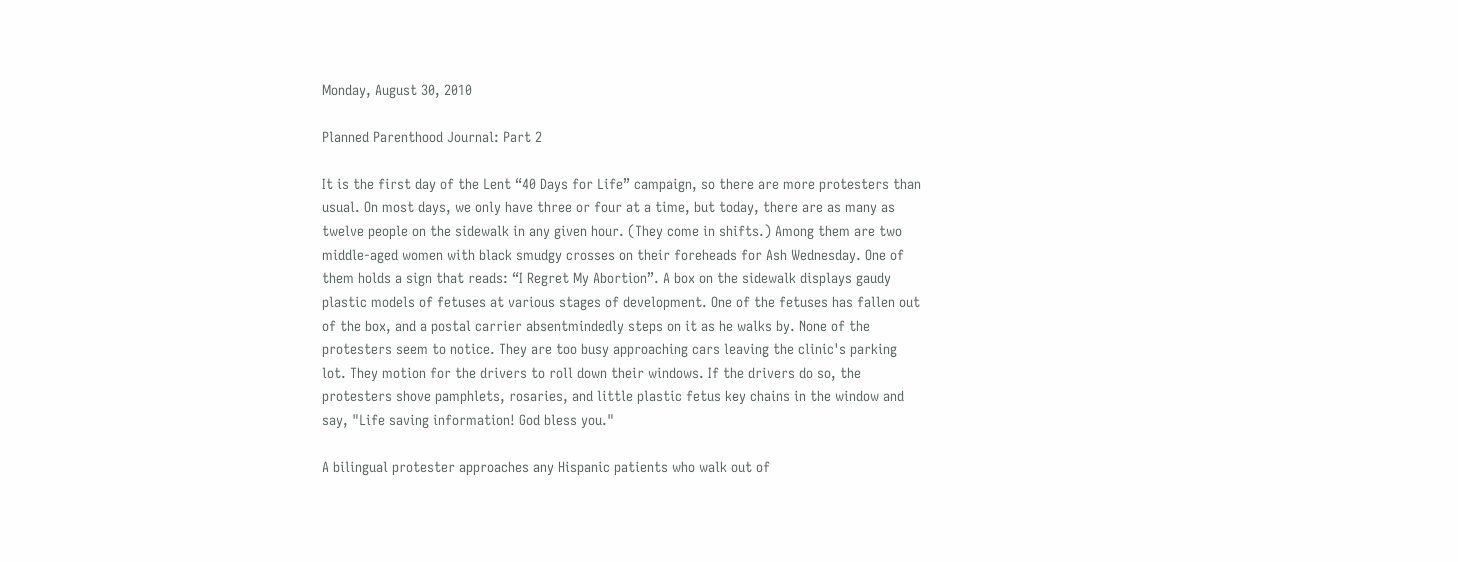Monday, August 30, 2010

Planned Parenthood Journal: Part 2

It is the first day of the Lent “40 Days for Life” campaign, so there are more protesters than usual. On most days, we only have three or four at a time, but today, there are as many as twelve people on the sidewalk in any given hour. (They come in shifts.) Among them are two middle-aged women with black smudgy crosses on their foreheads for Ash Wednesday. One of them holds a sign that reads: “I Regret My Abortion”. A box on the sidewalk displays gaudy plastic models of fetuses at various stages of development. One of the fetuses has fallen out of the box, and a postal carrier absentmindedly steps on it as he walks by. None of the protesters seem to notice. They are too busy approaching cars leaving the clinic's parking lot. They motion for the drivers to roll down their windows. If the drivers do so, the protesters shove pamphlets, rosaries, and little plastic fetus key chains in the window and say, "Life saving information! God bless you."

A bilingual protester approaches any Hispanic patients who walk out of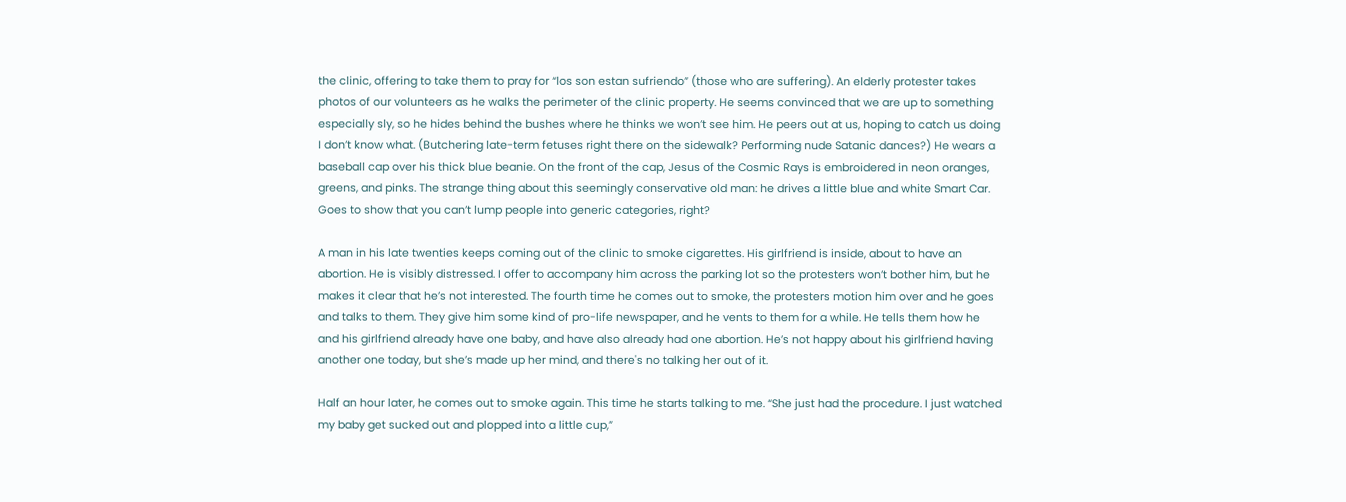the clinic, offering to take them to pray for “los son estan sufriendo” (those who are suffering). An elderly protester takes photos of our volunteers as he walks the perimeter of the clinic property. He seems convinced that we are up to something especially sly, so he hides behind the bushes where he thinks we won’t see him. He peers out at us, hoping to catch us doing I don’t know what. (Butchering late-term fetuses right there on the sidewalk? Performing nude Satanic dances?) He wears a baseball cap over his thick blue beanie. On the front of the cap, Jesus of the Cosmic Rays is embroidered in neon oranges, greens, and pinks. The strange thing about this seemingly conservative old man: he drives a little blue and white Smart Car. Goes to show that you can’t lump people into generic categories, right?

A man in his late twenties keeps coming out of the clinic to smoke cigarettes. His girlfriend is inside, about to have an abortion. He is visibly distressed. I offer to accompany him across the parking lot so the protesters won’t bother him, but he makes it clear that he’s not interested. The fourth time he comes out to smoke, the protesters motion him over and he goes and talks to them. They give him some kind of pro-life newspaper, and he vents to them for a while. He tells them how he and his girlfriend already have one baby, and have also already had one abortion. He’s not happy about his girlfriend having another one today, but she’s made up her mind, and there's no talking her out of it.

Half an hour later, he comes out to smoke again. This time he starts talking to me. “She just had the procedure. I just watched my baby get sucked out and plopped into a little cup,”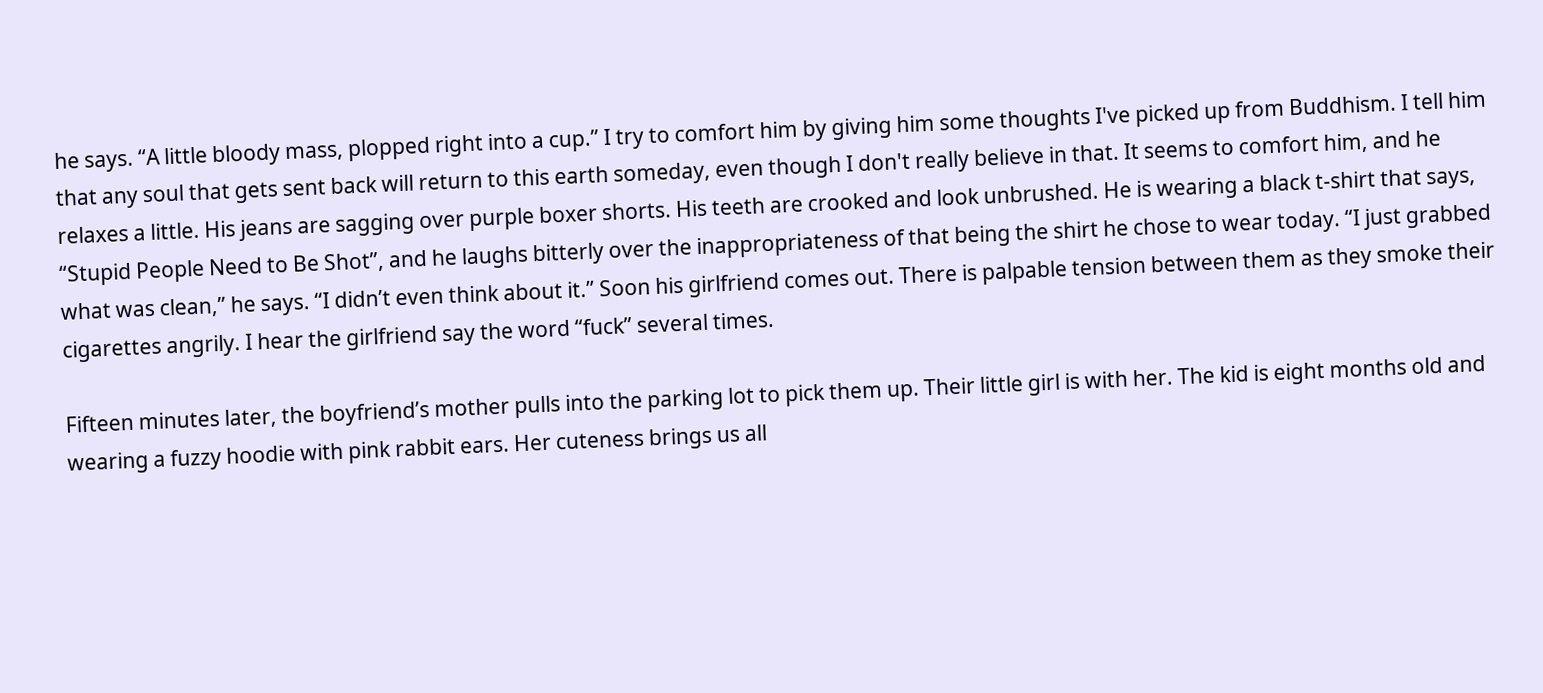he says. “A little bloody mass, plopped right into a cup.” I try to comfort him by giving him some thoughts I've picked up from Buddhism. I tell him that any soul that gets sent back will return to this earth someday, even though I don't really believe in that. It seems to comfort him, and he relaxes a little. His jeans are sagging over purple boxer shorts. His teeth are crooked and look unbrushed. He is wearing a black t-shirt that says, “Stupid People Need to Be Shot”, and he laughs bitterly over the inappropriateness of that being the shirt he chose to wear today. “I just grabbed what was clean,” he says. “I didn’t even think about it.” Soon his girlfriend comes out. There is palpable tension between them as they smoke their cigarettes angrily. I hear the girlfriend say the word “fuck” several times.

Fifteen minutes later, the boyfriend’s mother pulls into the parking lot to pick them up. Their little girl is with her. The kid is eight months old and wearing a fuzzy hoodie with pink rabbit ears. Her cuteness brings us all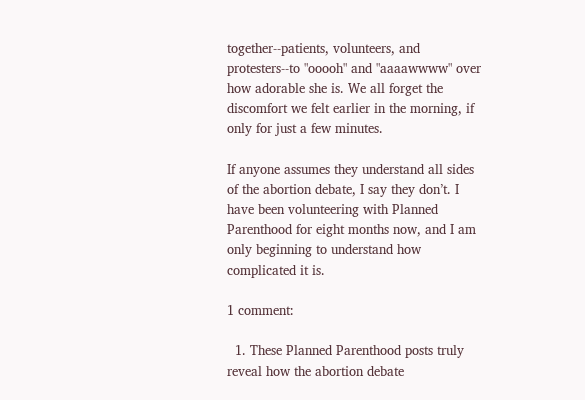together--patients, volunteers, and protesters--to "ooooh" and "aaaawwww" over how adorable she is. We all forget the discomfort we felt earlier in the morning, if only for just a few minutes.

If anyone assumes they understand all sides of the abortion debate, I say they don’t. I have been volunteering with Planned Parenthood for eight months now, and I am only beginning to understand how complicated it is.

1 comment:

  1. These Planned Parenthood posts truly reveal how the abortion debate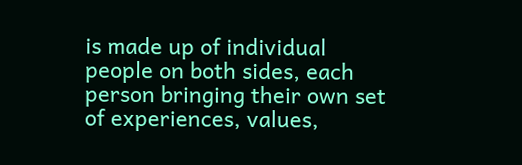is made up of individual people on both sides, each person bringing their own set of experiences, values,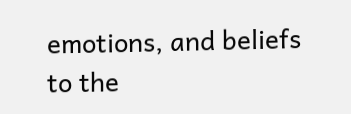emotions, and beliefs to the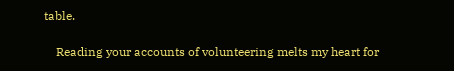table.

    Reading your accounts of volunteering melts my heart for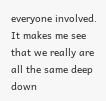everyone involved. It makes me see that we really are all the same deep down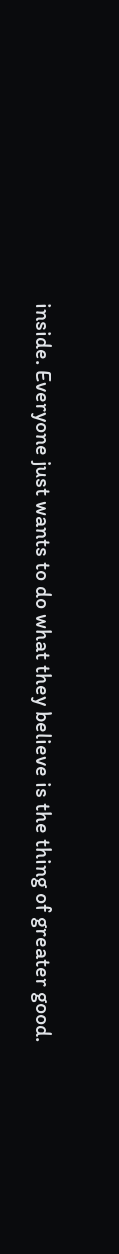inside. Everyone just wants to do what they believe is the thing of greater good.